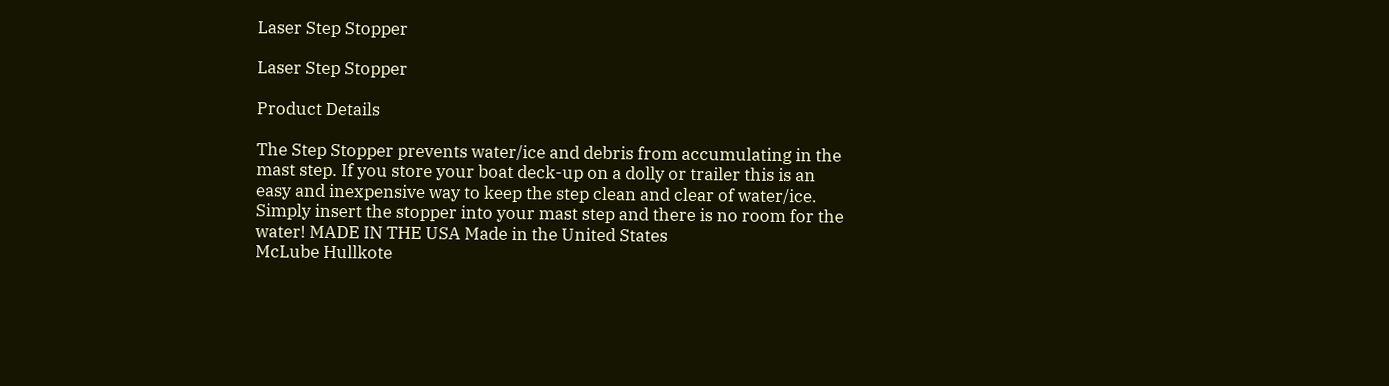Laser Step Stopper

Laser Step Stopper

Product Details

The Step Stopper prevents water/ice and debris from accumulating in the mast step. If you store your boat deck-up on a dolly or trailer this is an easy and inexpensive way to keep the step clean and clear of water/ice. Simply insert the stopper into your mast step and there is no room for the water! MADE IN THE USA Made in the United States
McLube Hullkote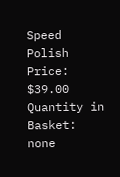Speed Polish
Price: $39.00
Quantity in Basket: none